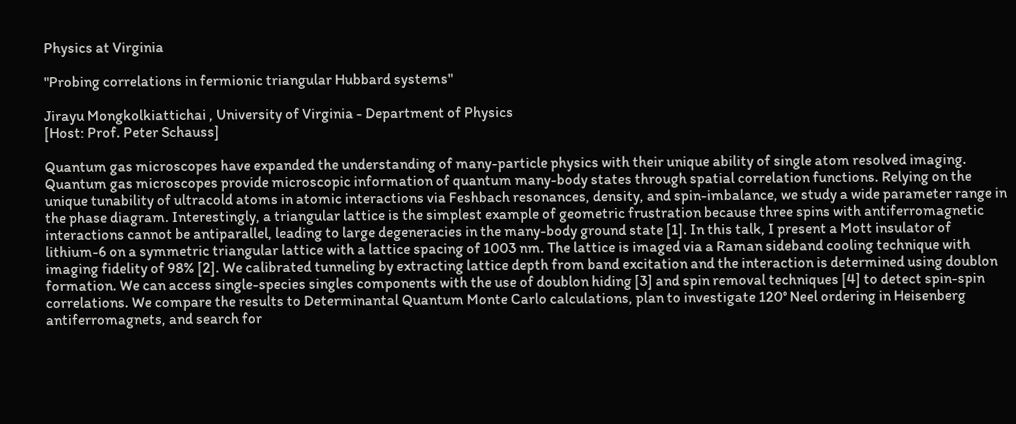Physics at Virginia

"Probing correlations in fermionic triangular Hubbard systems"

Jirayu Mongkolkiattichai , University of Virginia - Department of Physics
[Host: Prof. Peter Schauss]

Quantum gas microscopes have expanded the understanding of many-particle physics with their unique ability of single atom resolved imaging. Quantum gas microscopes provide microscopic information of quantum many-body states through spatial correlation functions. Relying on the unique tunability of ultracold atoms in atomic interactions via Feshbach resonances, density, and spin-imbalance, we study a wide parameter range in the phase diagram. Interestingly, a triangular lattice is the simplest example of geometric frustration because three spins with antiferromagnetic interactions cannot be antiparallel, leading to large degeneracies in the many-body ground state [1]. In this talk, I present a Mott insulator of lithium-6 on a symmetric triangular lattice with a lattice spacing of 1003 nm. The lattice is imaged via a Raman sideband cooling technique with imaging fidelity of 98% [2]. We calibrated tunneling by extracting lattice depth from band excitation and the interaction is determined using doublon formation. We can access single-species singles components with the use of doublon hiding [3] and spin removal techniques [4] to detect spin-spin correlations. We compare the results to Determinantal Quantum Monte Carlo calculations, plan to investigate 120° Neel ordering in Heisenberg antiferromagnets, and search for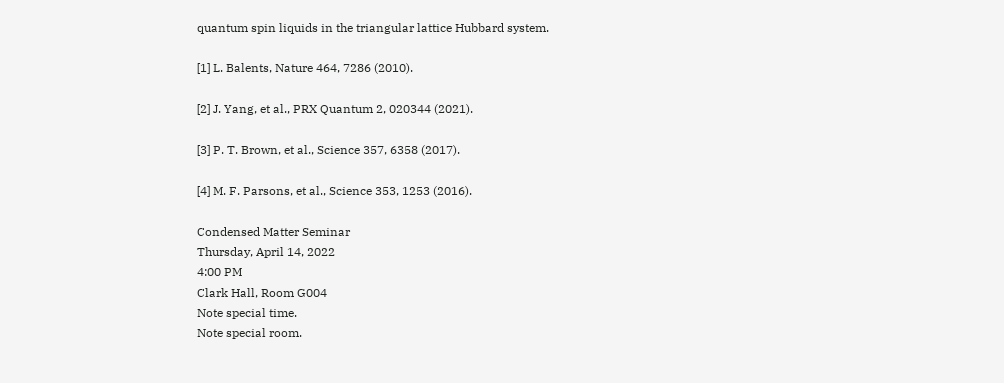quantum spin liquids in the triangular lattice Hubbard system.

[1] L. Balents, Nature 464, 7286 (2010).

[2] J. Yang, et al., PRX Quantum 2, 020344 (2021).

[3] P. T. Brown, et al., Science 357, 6358 (2017).

[4] M. F. Parsons, et al., Science 353, 1253 (2016).

Condensed Matter Seminar
Thursday, April 14, 2022
4:00 PM
Clark Hall, Room G004
Note special time.
Note special room.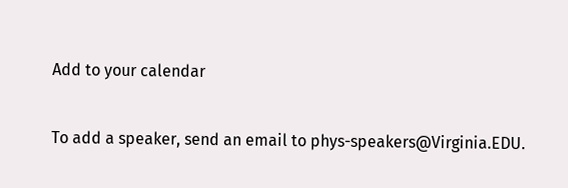Add to your calendar

To add a speaker, send an email to phys-speakers@Virginia.EDU.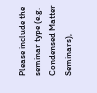Please include the seminar type (e.g. Condensed Matter Seminars),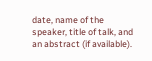date, name of the speaker, title of talk, and an abstract (if available).